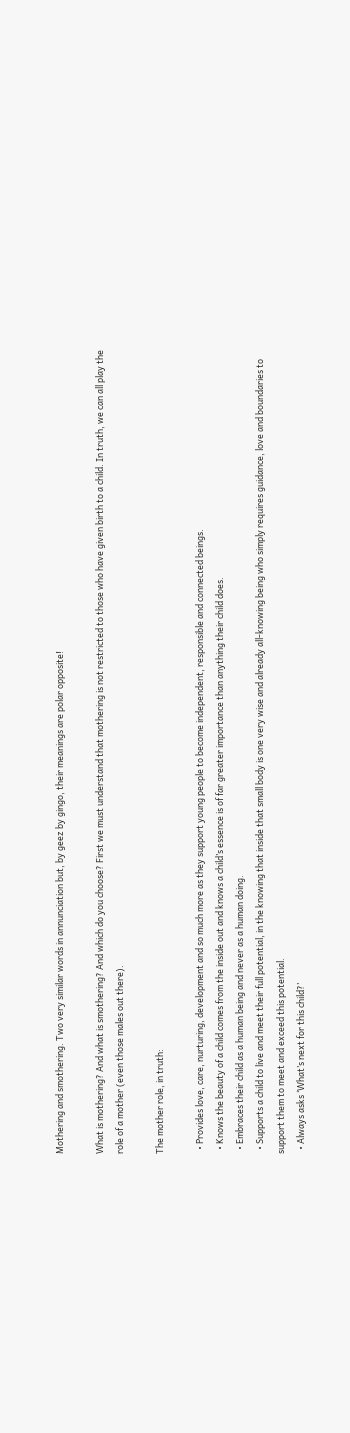Mothering and smothering. Two very similar words in annunciation but, by geez by gingo, their meanings are polar opposite!

What is mothering? And what is smothering? And which do you choose? First we must understand that mothering is not restricted to those who have given birth to a child. In truth, we can all play the role of a mother (even those males out there).

The mother role, in truth:

  • Provides love, care, nurturing, development and so much more as they support young people to become independent, responsible and connected beings.
  • Knows the beauty of a child comes from the inside out and knows a child’s essence is of far greater importance than anything their child does.
  • Embraces their child as a human being and never as a human doing.
  • Supports a child to live and meet their full potential, in the knowing that inside that small body is one very wise and already all-knowing being who simply requires guidance, love and boundaries to support them to meet and exceed this potential.
  • Always asks ‘What’s next for this child?’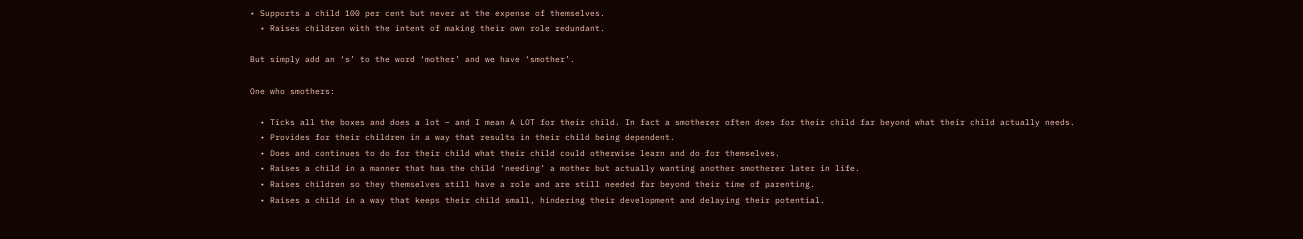• Supports a child 100 per cent but never at the expense of themselves.
  • Raises children with the intent of making their own role redundant.

But simply add an ‘s’ to the word ‘mother’ and we have ‘smother’.

One who smothers:

  • Ticks all the boxes and does a lot – and I mean A LOT for their child. In fact a smotherer often does for their child far beyond what their child actually needs.
  • Provides for their children in a way that results in their child being dependent.
  • Does and continues to do for their child what their child could otherwise learn and do for themselves.
  • Raises a child in a manner that has the child ‘needing’ a mother but actually wanting another smotherer later in life.
  • Raises children so they themselves still have a role and are still needed far beyond their time of parenting.
  • Raises a child in a way that keeps their child small, hindering their development and delaying their potential.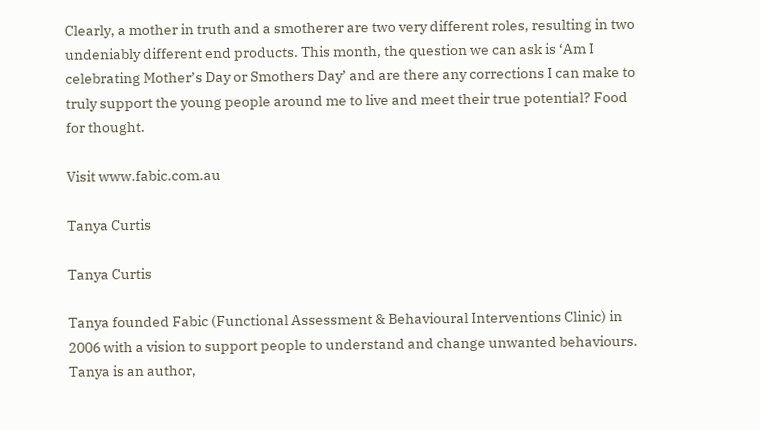Clearly, a mother in truth and a smotherer are two very different roles, resulting in two undeniably different end products. This month, the question we can ask is ‘Am I celebrating Mother’s Day or Smothers Day’ and are there any corrections I can make to truly support the young people around me to live and meet their true potential? Food for thought.

Visit www.fabic.com.au

Tanya Curtis

Tanya Curtis

Tanya founded Fabic (Functional Assessment & Behavioural Interventions Clinic) in 2006 with a vision to support people to understand and change unwanted behaviours. Tanya is an author,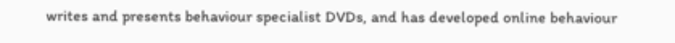writes and presents behaviour specialist DVDs, and has developed online behaviour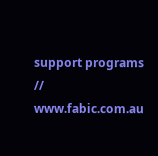support programs // www.fabic.com.au